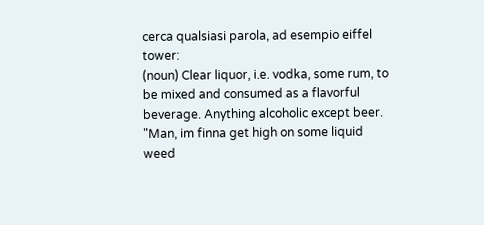cerca qualsiasi parola, ad esempio eiffel tower:
(noun) Clear liquor, i.e. vodka, some rum, to be mixed and consumed as a flavorful beverage. Anything alcoholic except beer.
"Man, im finna get high on some liquid weed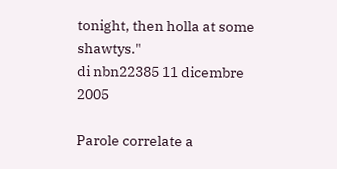tonight, then holla at some shawtys."
di nbn22385 11 dicembre 2005

Parole correlate a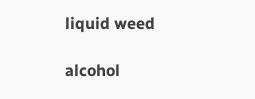liquid weed

alcohol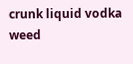crunk liquid vodka weed